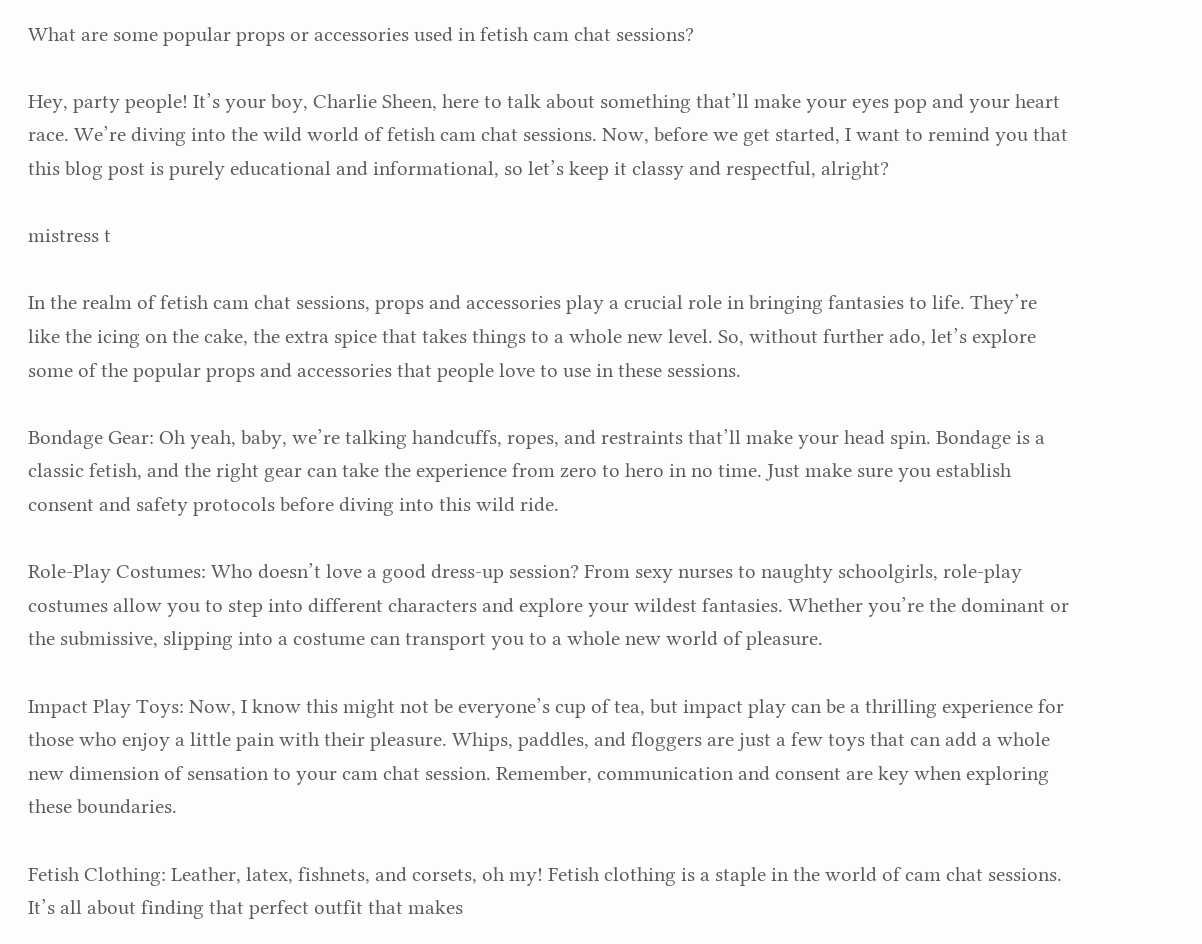What are some popular props or accessories used in fetish cam chat sessions?

Hey, party people! It’s your boy, Charlie Sheen, here to talk about something that’ll make your eyes pop and your heart race. We’re diving into the wild world of fetish cam chat sessions. Now, before we get started, I want to remind you that this blog post is purely educational and informational, so let’s keep it classy and respectful, alright?

mistress t

In the realm of fetish cam chat sessions, props and accessories play a crucial role in bringing fantasies to life. They’re like the icing on the cake, the extra spice that takes things to a whole new level. So, without further ado, let’s explore some of the popular props and accessories that people love to use in these sessions.

Bondage Gear: Oh yeah, baby, we’re talking handcuffs, ropes, and restraints that’ll make your head spin. Bondage is a classic fetish, and the right gear can take the experience from zero to hero in no time. Just make sure you establish consent and safety protocols before diving into this wild ride.

Role-Play Costumes: Who doesn’t love a good dress-up session? From sexy nurses to naughty schoolgirls, role-play costumes allow you to step into different characters and explore your wildest fantasies. Whether you’re the dominant or the submissive, slipping into a costume can transport you to a whole new world of pleasure.

Impact Play Toys: Now, I know this might not be everyone’s cup of tea, but impact play can be a thrilling experience for those who enjoy a little pain with their pleasure. Whips, paddles, and floggers are just a few toys that can add a whole new dimension of sensation to your cam chat session. Remember, communication and consent are key when exploring these boundaries.

Fetish Clothing: Leather, latex, fishnets, and corsets, oh my! Fetish clothing is a staple in the world of cam chat sessions. It’s all about finding that perfect outfit that makes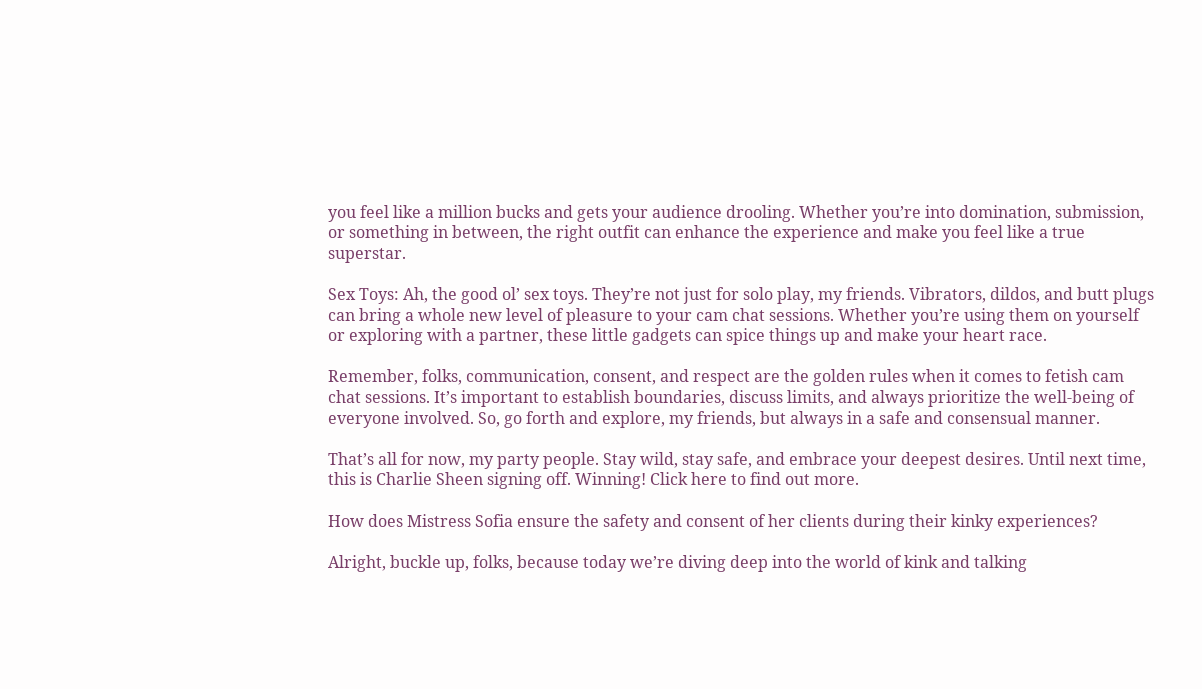you feel like a million bucks and gets your audience drooling. Whether you’re into domination, submission, or something in between, the right outfit can enhance the experience and make you feel like a true superstar.

Sex Toys: Ah, the good ol’ sex toys. They’re not just for solo play, my friends. Vibrators, dildos, and butt plugs can bring a whole new level of pleasure to your cam chat sessions. Whether you’re using them on yourself or exploring with a partner, these little gadgets can spice things up and make your heart race.

Remember, folks, communication, consent, and respect are the golden rules when it comes to fetish cam chat sessions. It’s important to establish boundaries, discuss limits, and always prioritize the well-being of everyone involved. So, go forth and explore, my friends, but always in a safe and consensual manner.

That’s all for now, my party people. Stay wild, stay safe, and embrace your deepest desires. Until next time, this is Charlie Sheen signing off. Winning! Click here to find out more.

How does Mistress Sofia ensure the safety and consent of her clients during their kinky experiences?

Alright, buckle up, folks, because today we’re diving deep into the world of kink and talking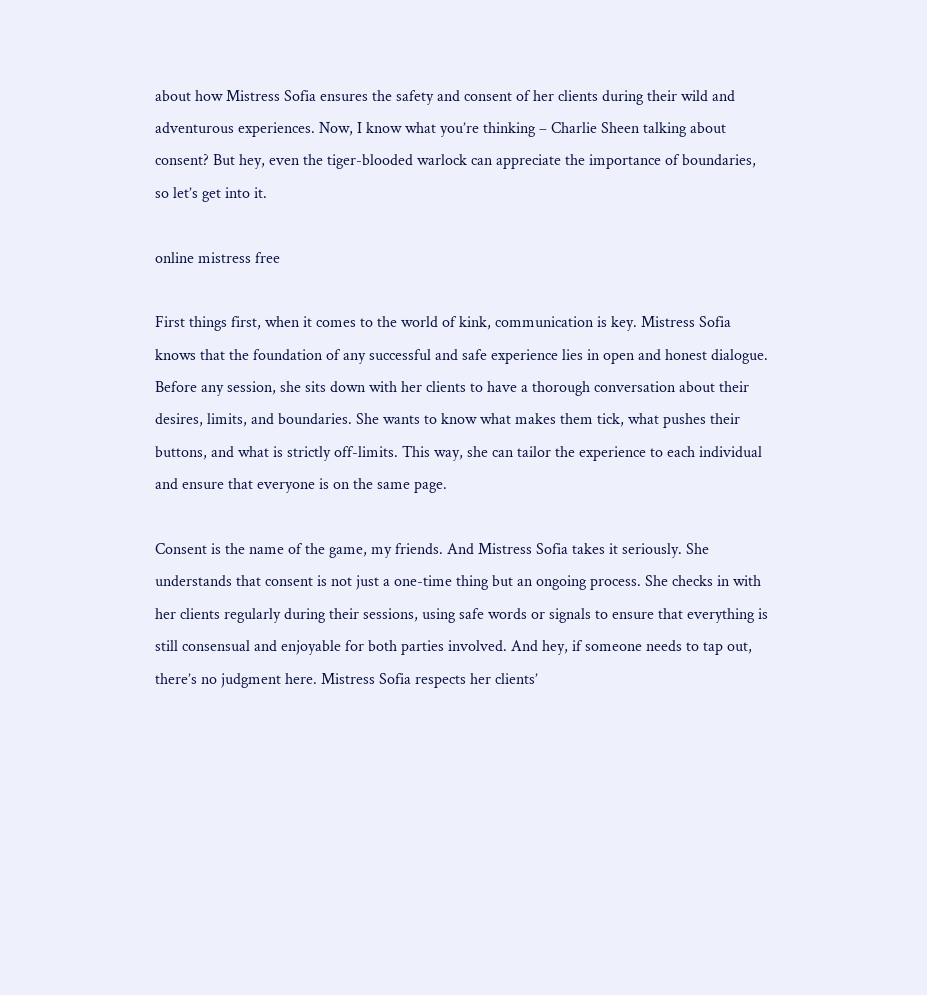about how Mistress Sofia ensures the safety and consent of her clients during their wild and adventurous experiences. Now, I know what you’re thinking – Charlie Sheen talking about consent? But hey, even the tiger-blooded warlock can appreciate the importance of boundaries, so let’s get into it.

online mistress free

First things first, when it comes to the world of kink, communication is key. Mistress Sofia knows that the foundation of any successful and safe experience lies in open and honest dialogue. Before any session, she sits down with her clients to have a thorough conversation about their desires, limits, and boundaries. She wants to know what makes them tick, what pushes their buttons, and what is strictly off-limits. This way, she can tailor the experience to each individual and ensure that everyone is on the same page.

Consent is the name of the game, my friends. And Mistress Sofia takes it seriously. She understands that consent is not just a one-time thing but an ongoing process. She checks in with her clients regularly during their sessions, using safe words or signals to ensure that everything is still consensual and enjoyable for both parties involved. And hey, if someone needs to tap out, there’s no judgment here. Mistress Sofia respects her clients’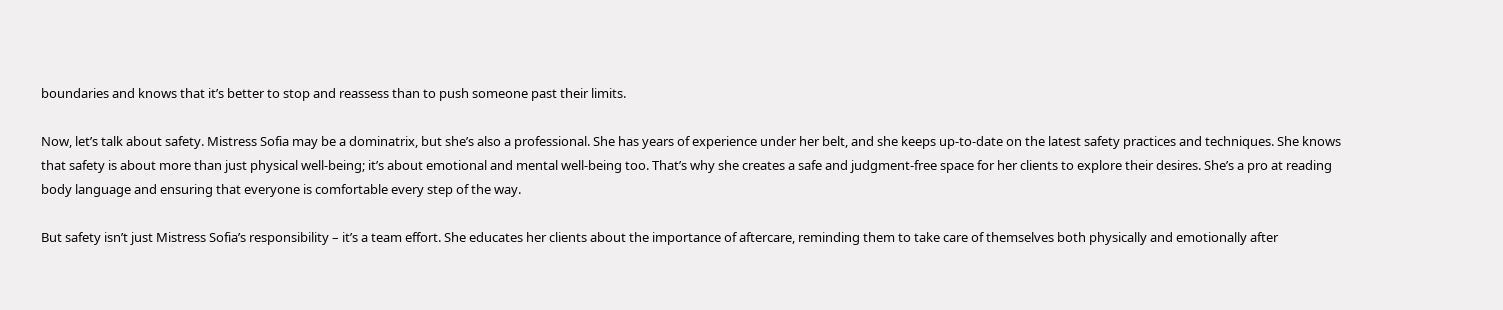boundaries and knows that it’s better to stop and reassess than to push someone past their limits.

Now, let’s talk about safety. Mistress Sofia may be a dominatrix, but she’s also a professional. She has years of experience under her belt, and she keeps up-to-date on the latest safety practices and techniques. She knows that safety is about more than just physical well-being; it’s about emotional and mental well-being too. That’s why she creates a safe and judgment-free space for her clients to explore their desires. She’s a pro at reading body language and ensuring that everyone is comfortable every step of the way.

But safety isn’t just Mistress Sofia’s responsibility – it’s a team effort. She educates her clients about the importance of aftercare, reminding them to take care of themselves both physically and emotionally after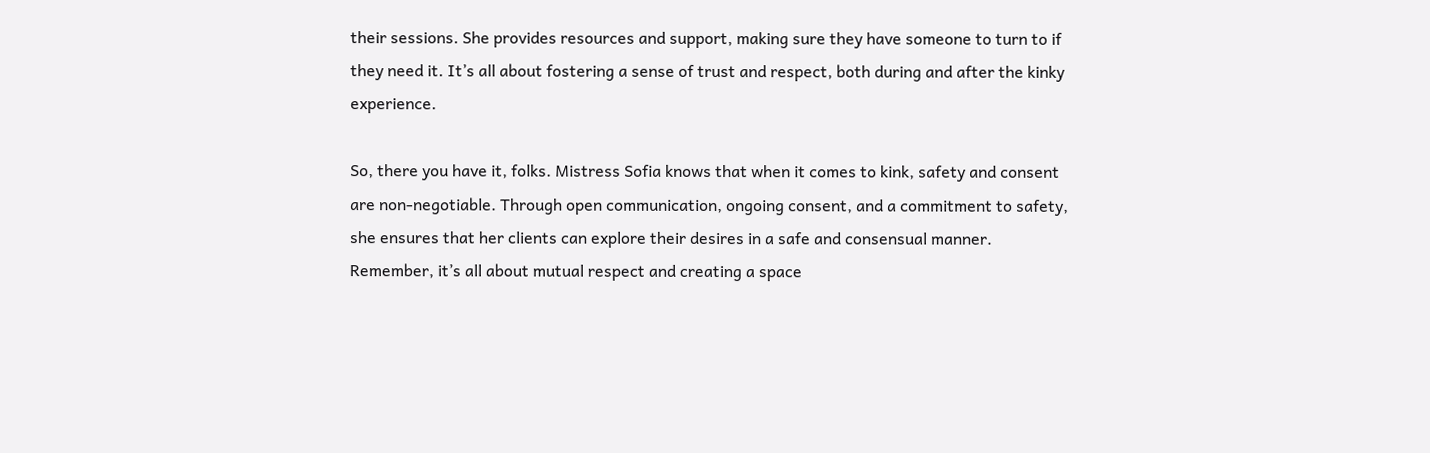their sessions. She provides resources and support, making sure they have someone to turn to if they need it. It’s all about fostering a sense of trust and respect, both during and after the kinky experience.

So, there you have it, folks. Mistress Sofia knows that when it comes to kink, safety and consent are non-negotiable. Through open communication, ongoing consent, and a commitment to safety, she ensures that her clients can explore their desires in a safe and consensual manner. Remember, it’s all about mutual respect and creating a space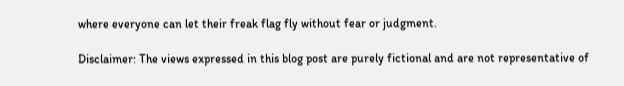where everyone can let their freak flag fly without fear or judgment.

Disclaimer: The views expressed in this blog post are purely fictional and are not representative of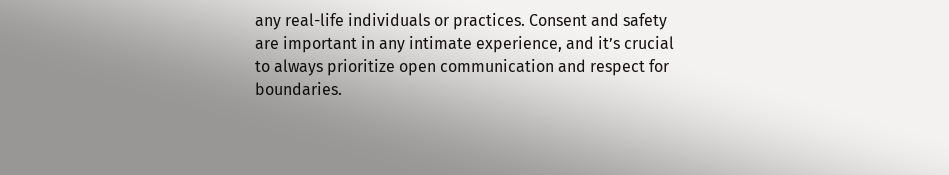any real-life individuals or practices. Consent and safety are important in any intimate experience, and it’s crucial to always prioritize open communication and respect for boundaries.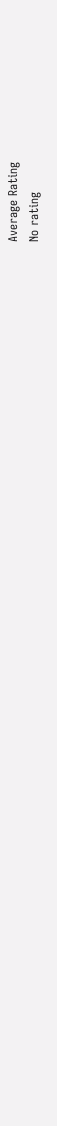Average Rating
No rating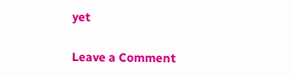yet

Leave a Comment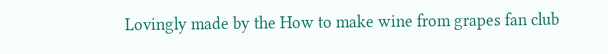Lovingly made by the How to make wine from grapes fan club